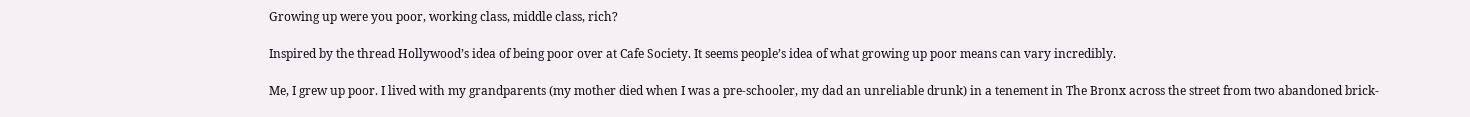Growing up were you poor, working class, middle class, rich?

Inspired by the thread Hollywood’s idea of being poor over at Cafe Society. It seems people’s idea of what growing up poor means can vary incredibly.

Me, I grew up poor. I lived with my grandparents (my mother died when I was a pre-schooler, my dad an unreliable drunk) in a tenement in The Bronx across the street from two abandoned brick-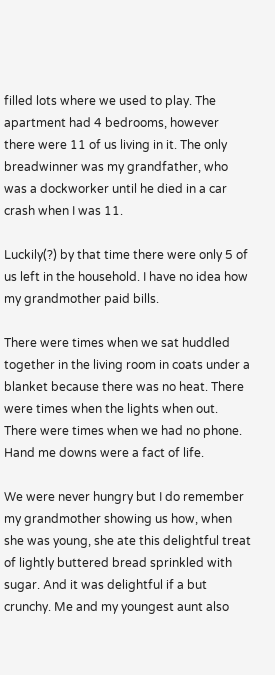filled lots where we used to play. The apartment had 4 bedrooms, however there were 11 of us living in it. The only breadwinner was my grandfather, who was a dockworker until he died in a car crash when I was 11.

Luckily(?) by that time there were only 5 of us left in the household. I have no idea how my grandmother paid bills.

There were times when we sat huddled together in the living room in coats under a blanket because there was no heat. There were times when the lights when out. There were times when we had no phone. Hand me downs were a fact of life.

We were never hungry but I do remember my grandmother showing us how, when she was young, she ate this delightful treat of lightly buttered bread sprinkled with sugar. And it was delightful if a but crunchy. Me and my youngest aunt also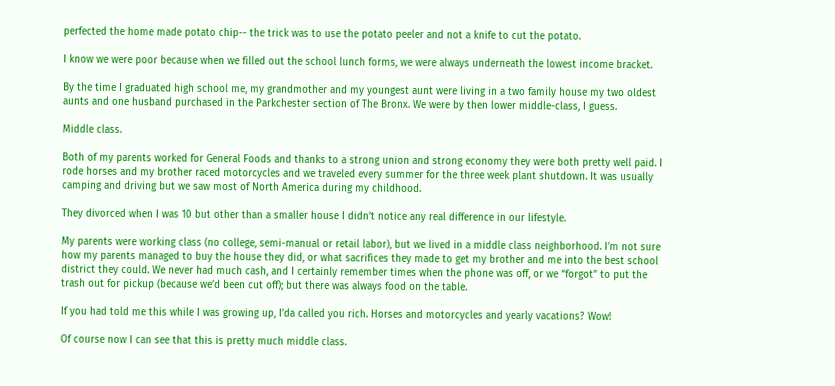perfected the home made potato chip-- the trick was to use the potato peeler and not a knife to cut the potato.

I know we were poor because when we filled out the school lunch forms, we were always underneath the lowest income bracket.

By the time I graduated high school me, my grandmother and my youngest aunt were living in a two family house my two oldest aunts and one husband purchased in the Parkchester section of The Bronx. We were by then lower middle-class, I guess.

Middle class.

Both of my parents worked for General Foods and thanks to a strong union and strong economy they were both pretty well paid. I rode horses and my brother raced motorcycles and we traveled every summer for the three week plant shutdown. It was usually camping and driving but we saw most of North America during my childhood.

They divorced when I was 10 but other than a smaller house I didn’t notice any real difference in our lifestyle.

My parents were working class (no college, semi-manual or retail labor), but we lived in a middle class neighborhood. I’m not sure how my parents managed to buy the house they did, or what sacrifices they made to get my brother and me into the best school district they could. We never had much cash, and I certainly remember times when the phone was off, or we “forgot” to put the trash out for pickup (because we’d been cut off); but there was always food on the table.

If you had told me this while I was growing up, I’da called you rich. Horses and motorcycles and yearly vacations? Wow!

Of course now I can see that this is pretty much middle class.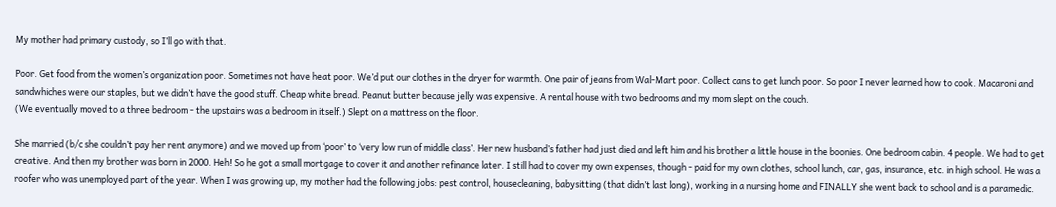My mother had primary custody, so I’ll go with that.

Poor. Get food from the women’s organization poor. Sometimes not have heat poor. We’d put our clothes in the dryer for warmth. One pair of jeans from Wal-Mart poor. Collect cans to get lunch poor. So poor I never learned how to cook. Macaroni and sandwhiches were our staples, but we didn’t have the good stuff. Cheap white bread. Peanut butter because jelly was expensive. A rental house with two bedrooms and my mom slept on the couch.
(We eventually moved to a three bedroom - the upstairs was a bedroom in itself.) Slept on a mattress on the floor.

She married (b/c she couldn’t pay her rent anymore) and we moved up from ‘poor’ to ‘very low run of middle class’. Her new husband’s father had just died and left him and his brother a little house in the boonies. One bedroom cabin. 4 people. We had to get creative. And then my brother was born in 2000. Heh! So he got a small mortgage to cover it and another refinance later. I still had to cover my own expenses, though - paid for my own clothes, school lunch, car, gas, insurance, etc. in high school. He was a roofer who was unemployed part of the year. When I was growing up, my mother had the following jobs: pest control, housecleaning, babysitting (that didn’t last long), working in a nursing home and FINALLY she went back to school and is a paramedic.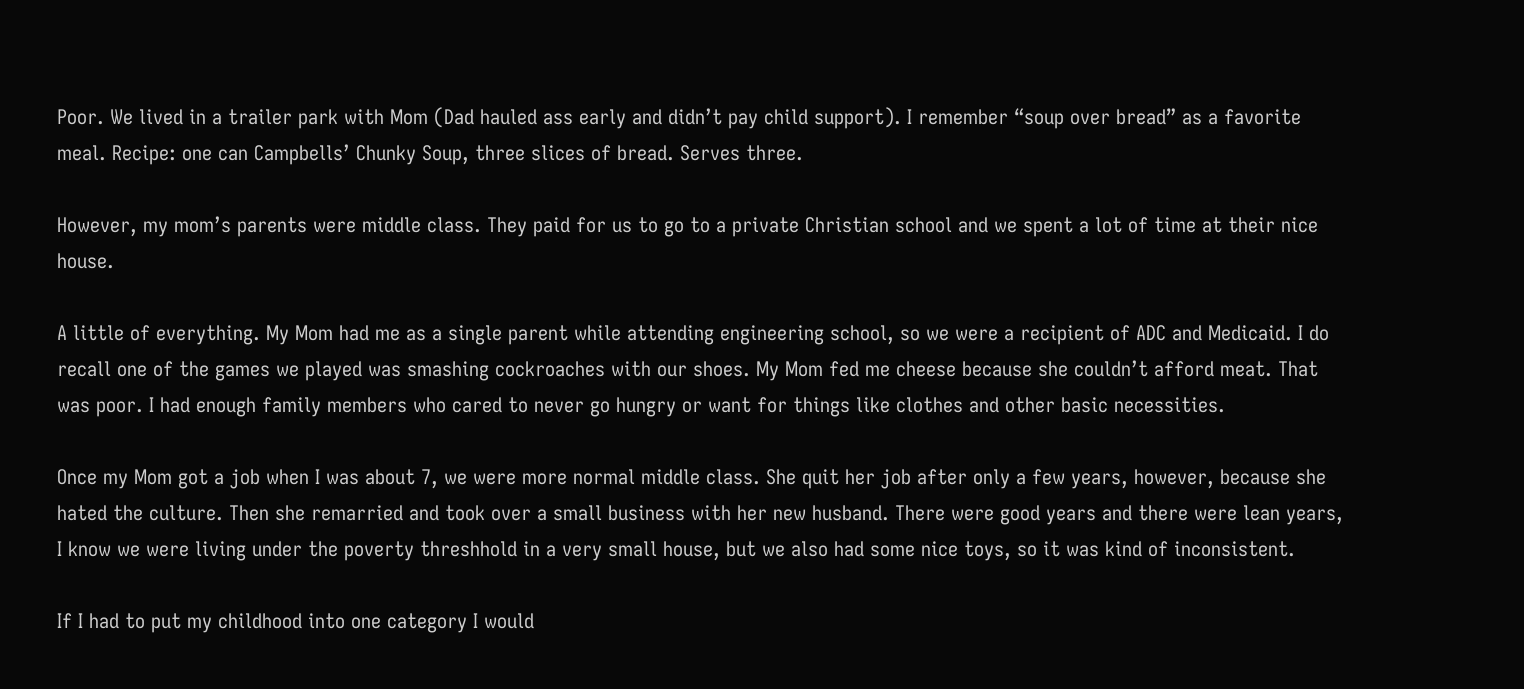Poor. We lived in a trailer park with Mom (Dad hauled ass early and didn’t pay child support). I remember “soup over bread” as a favorite meal. Recipe: one can Campbells’ Chunky Soup, three slices of bread. Serves three.

However, my mom’s parents were middle class. They paid for us to go to a private Christian school and we spent a lot of time at their nice house.

A little of everything. My Mom had me as a single parent while attending engineering school, so we were a recipient of ADC and Medicaid. I do recall one of the games we played was smashing cockroaches with our shoes. My Mom fed me cheese because she couldn’t afford meat. That was poor. I had enough family members who cared to never go hungry or want for things like clothes and other basic necessities.

Once my Mom got a job when I was about 7, we were more normal middle class. She quit her job after only a few years, however, because she hated the culture. Then she remarried and took over a small business with her new husband. There were good years and there were lean years, I know we were living under the poverty threshhold in a very small house, but we also had some nice toys, so it was kind of inconsistent.

If I had to put my childhood into one category I would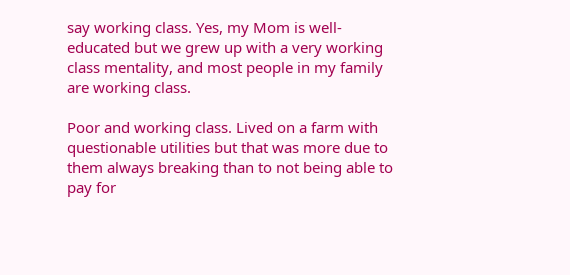say working class. Yes, my Mom is well-educated but we grew up with a very working class mentality, and most people in my family are working class.

Poor and working class. Lived on a farm with questionable utilities but that was more due to them always breaking than to not being able to pay for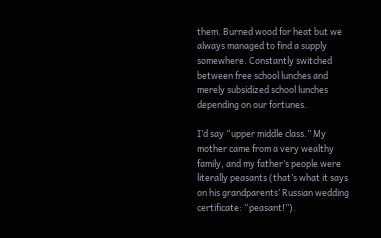them. Burned wood for heat but we always managed to find a supply somewhere. Constantly switched between free school lunches and merely subsidized school lunches depending on our fortunes.

I’d say “upper middle class.” My mother came from a very wealthy family, and my father’s people were literally peasants (that’s what it says on his grandparents’ Russian wedding certificate: “peasant!”).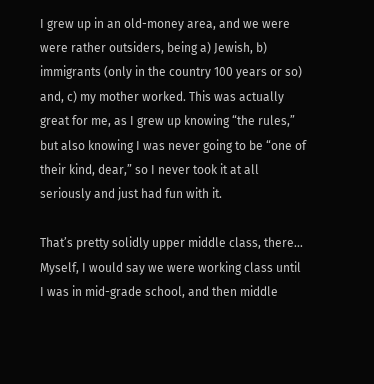I grew up in an old-money area, and we were were rather outsiders, being a) Jewish, b) immigrants (only in the country 100 years or so) and, c) my mother worked. This was actually great for me, as I grew up knowing “the rules,” but also knowing I was never going to be “one of their kind, dear,” so I never took it at all seriously and just had fun with it.

That’s pretty solidly upper middle class, there…
Myself, I would say we were working class until I was in mid-grade school, and then middle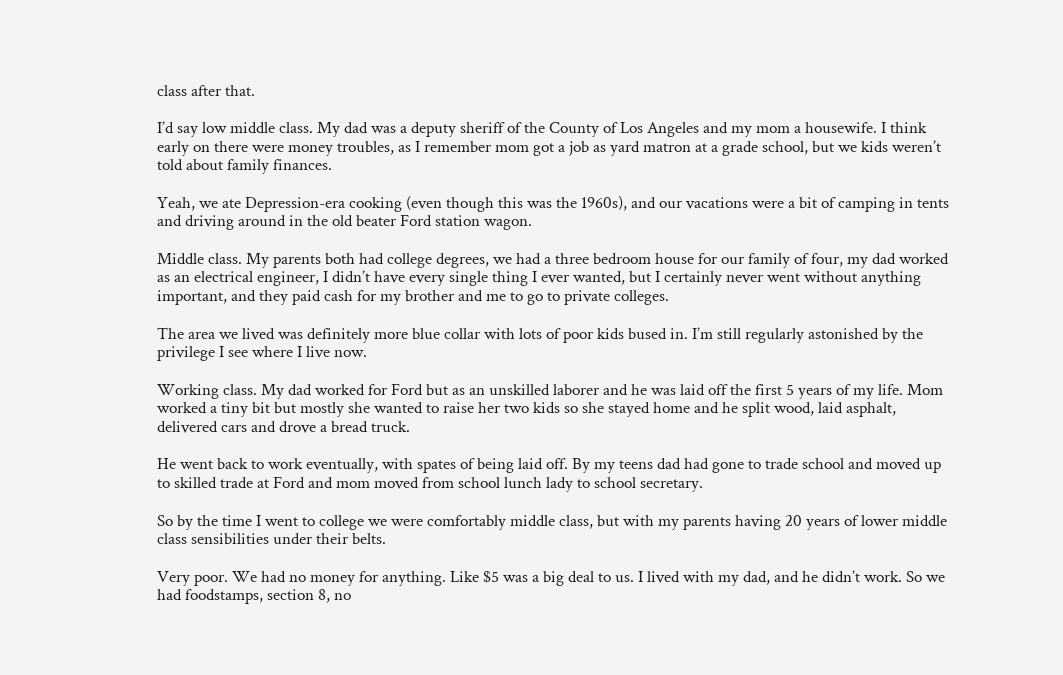class after that.

I’d say low middle class. My dad was a deputy sheriff of the County of Los Angeles and my mom a housewife. I think early on there were money troubles, as I remember mom got a job as yard matron at a grade school, but we kids weren’t told about family finances.

Yeah, we ate Depression-era cooking (even though this was the 1960s), and our vacations were a bit of camping in tents and driving around in the old beater Ford station wagon.

Middle class. My parents both had college degrees, we had a three bedroom house for our family of four, my dad worked as an electrical engineer, I didn’t have every single thing I ever wanted, but I certainly never went without anything important, and they paid cash for my brother and me to go to private colleges.

The area we lived was definitely more blue collar with lots of poor kids bused in. I’m still regularly astonished by the privilege I see where I live now.

Working class. My dad worked for Ford but as an unskilled laborer and he was laid off the first 5 years of my life. Mom worked a tiny bit but mostly she wanted to raise her two kids so she stayed home and he split wood, laid asphalt, delivered cars and drove a bread truck.

He went back to work eventually, with spates of being laid off. By my teens dad had gone to trade school and moved up to skilled trade at Ford and mom moved from school lunch lady to school secretary.

So by the time I went to college we were comfortably middle class, but with my parents having 20 years of lower middle class sensibilities under their belts.

Very poor. We had no money for anything. Like $5 was a big deal to us. I lived with my dad, and he didn’t work. So we had foodstamps, section 8, no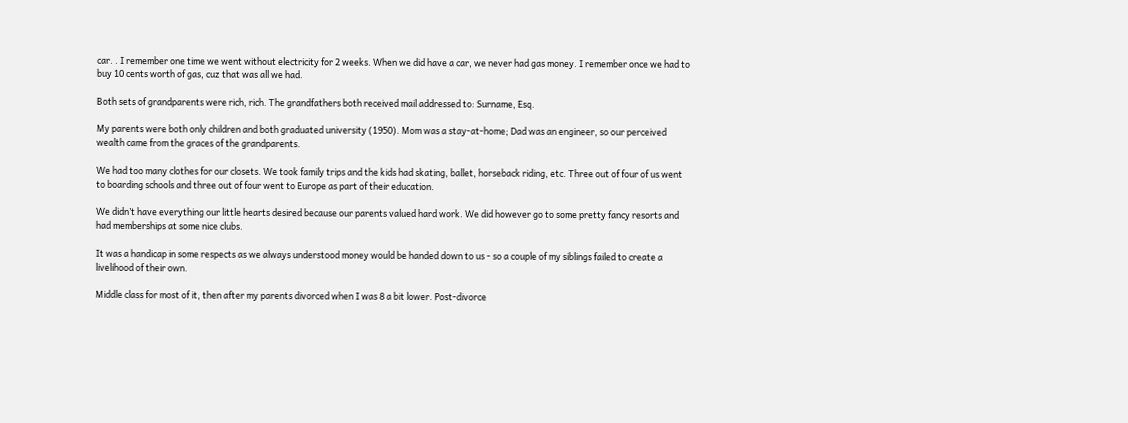car. . I remember one time we went without electricity for 2 weeks. When we did have a car, we never had gas money. I remember once we had to buy 10 cents worth of gas, cuz that was all we had.

Both sets of grandparents were rich, rich. The grandfathers both received mail addressed to: Surname, Esq.

My parents were both only children and both graduated university (1950). Mom was a stay-at-home; Dad was an engineer, so our perceived wealth came from the graces of the grandparents.

We had too many clothes for our closets. We took family trips and the kids had skating, ballet, horseback riding, etc. Three out of four of us went to boarding schools and three out of four went to Europe as part of their education.

We didn’t have everything our little hearts desired because our parents valued hard work. We did however go to some pretty fancy resorts and had memberships at some nice clubs.

It was a handicap in some respects as we always understood money would be handed down to us - so a couple of my siblings failed to create a livelihood of their own.

Middle class for most of it, then after my parents divorced when I was 8 a bit lower. Post-divorce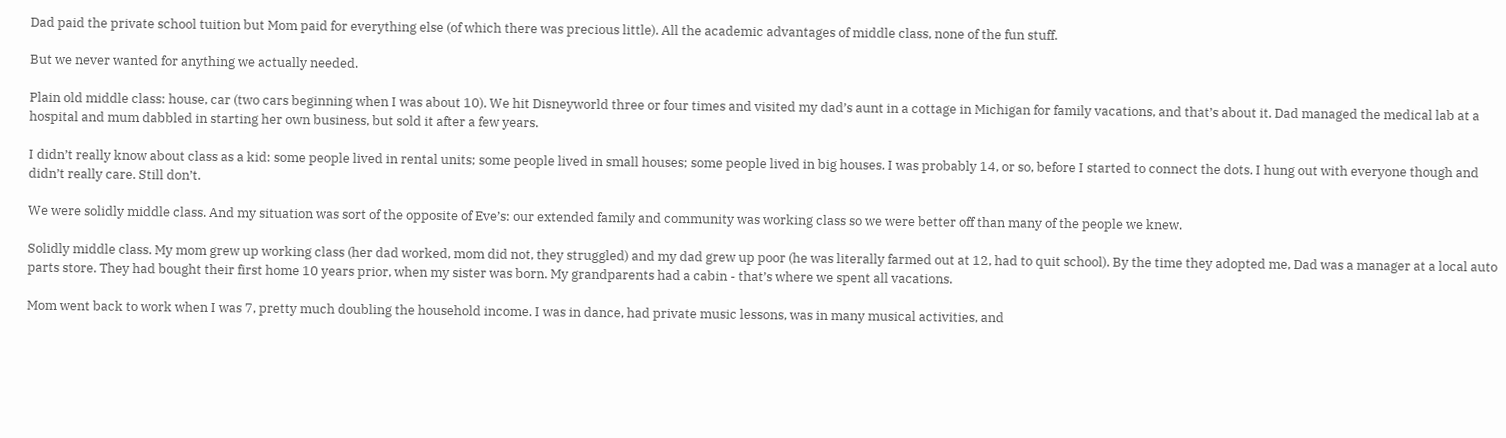Dad paid the private school tuition but Mom paid for everything else (of which there was precious little). All the academic advantages of middle class, none of the fun stuff.

But we never wanted for anything we actually needed.

Plain old middle class: house, car (two cars beginning when I was about 10). We hit Disneyworld three or four times and visited my dad’s aunt in a cottage in Michigan for family vacations, and that’s about it. Dad managed the medical lab at a hospital and mum dabbled in starting her own business, but sold it after a few years.

I didn’t really know about class as a kid: some people lived in rental units; some people lived in small houses; some people lived in big houses. I was probably 14, or so, before I started to connect the dots. I hung out with everyone though and didn’t really care. Still don’t.

We were solidly middle class. And my situation was sort of the opposite of Eve’s: our extended family and community was working class so we were better off than many of the people we knew.

Solidly middle class. My mom grew up working class (her dad worked, mom did not, they struggled) and my dad grew up poor (he was literally farmed out at 12, had to quit school). By the time they adopted me, Dad was a manager at a local auto parts store. They had bought their first home 10 years prior, when my sister was born. My grandparents had a cabin - that’s where we spent all vacations.

Mom went back to work when I was 7, pretty much doubling the household income. I was in dance, had private music lessons, was in many musical activities, and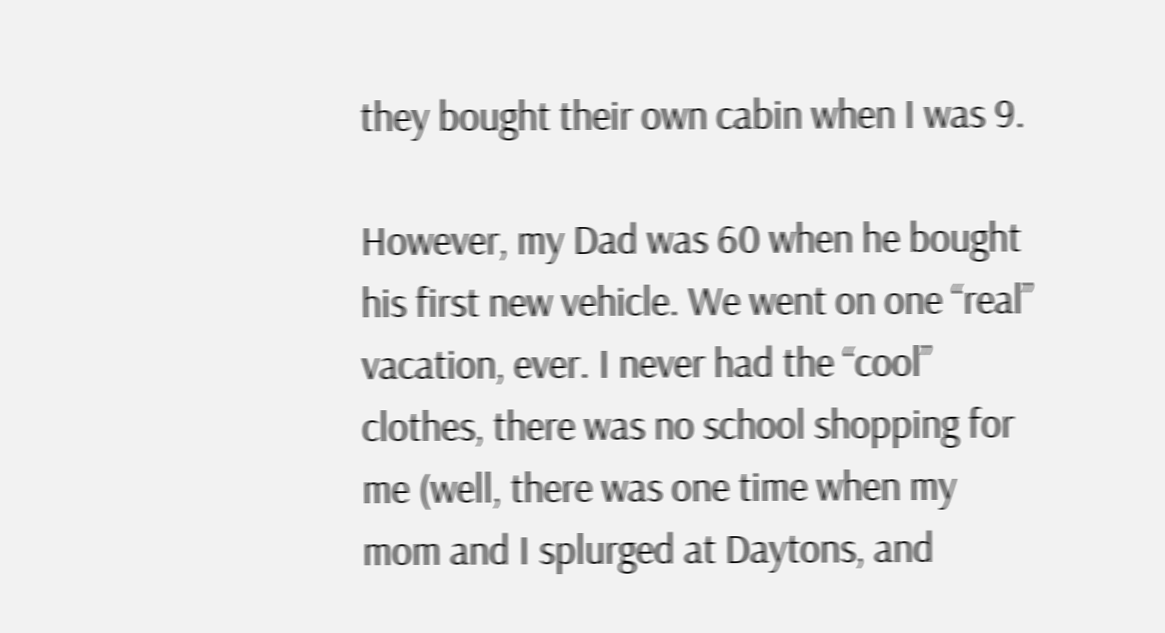they bought their own cabin when I was 9.

However, my Dad was 60 when he bought his first new vehicle. We went on one “real” vacation, ever. I never had the “cool” clothes, there was no school shopping for me (well, there was one time when my mom and I splurged at Daytons, and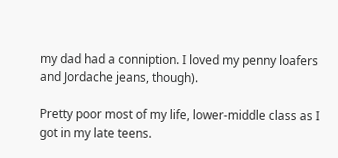my dad had a conniption. I loved my penny loafers and Jordache jeans, though).

Pretty poor most of my life, lower-middle class as I got in my late teens.